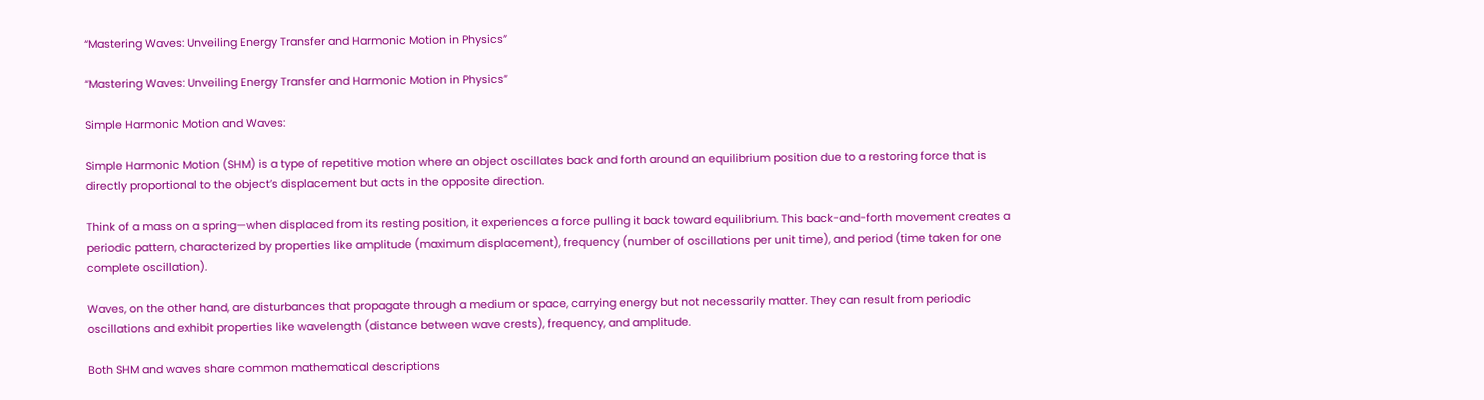“Mastering Waves: Unveiling Energy Transfer and Harmonic Motion in Physics”

“Mastering Waves: Unveiling Energy Transfer and Harmonic Motion in Physics”

Simple Harmonic Motion and Waves:

Simple Harmonic Motion (SHM) is a type of repetitive motion where an object oscillates back and forth around an equilibrium position due to a restoring force that is directly proportional to the object’s displacement but acts in the opposite direction.

Think of a mass on a spring—when displaced from its resting position, it experiences a force pulling it back toward equilibrium. This back-and-forth movement creates a periodic pattern, characterized by properties like amplitude (maximum displacement), frequency (number of oscillations per unit time), and period (time taken for one complete oscillation).

Waves, on the other hand, are disturbances that propagate through a medium or space, carrying energy but not necessarily matter. They can result from periodic oscillations and exhibit properties like wavelength (distance between wave crests), frequency, and amplitude.

Both SHM and waves share common mathematical descriptions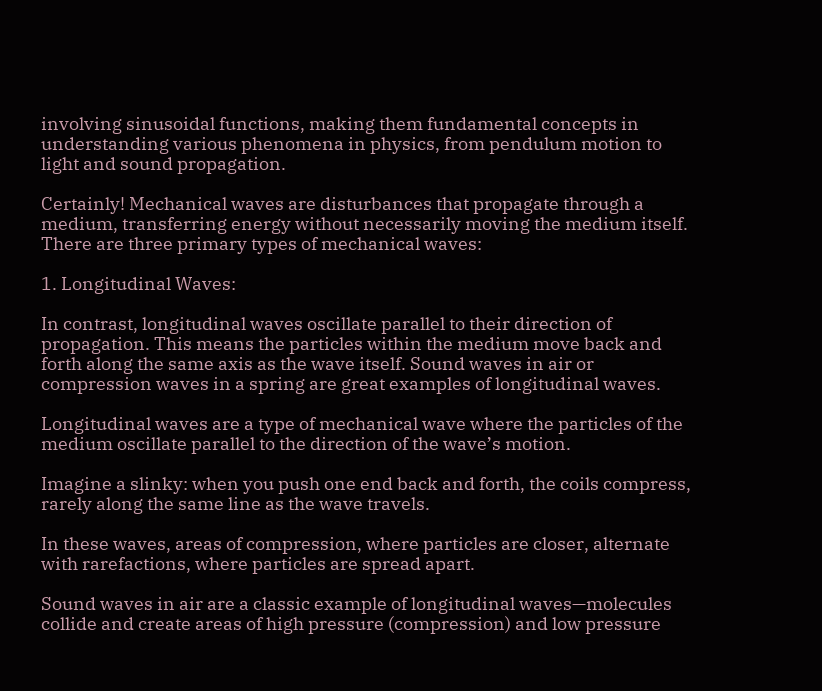involving sinusoidal functions, making them fundamental concepts in understanding various phenomena in physics, from pendulum motion to light and sound propagation.

Certainly! Mechanical waves are disturbances that propagate through a medium, transferring energy without necessarily moving the medium itself. There are three primary types of mechanical waves:

1. Longitudinal Waves:

In contrast, longitudinal waves oscillate parallel to their direction of propagation. This means the particles within the medium move back and forth along the same axis as the wave itself. Sound waves in air or compression waves in a spring are great examples of longitudinal waves.

Longitudinal waves are a type of mechanical wave where the particles of the medium oscillate parallel to the direction of the wave’s motion.

Imagine a slinky: when you push one end back and forth, the coils compress, rarely along the same line as the wave travels.

In these waves, areas of compression, where particles are closer, alternate with rarefactions, where particles are spread apart.

Sound waves in air are a classic example of longitudinal waves—molecules collide and create areas of high pressure (compression) and low pressure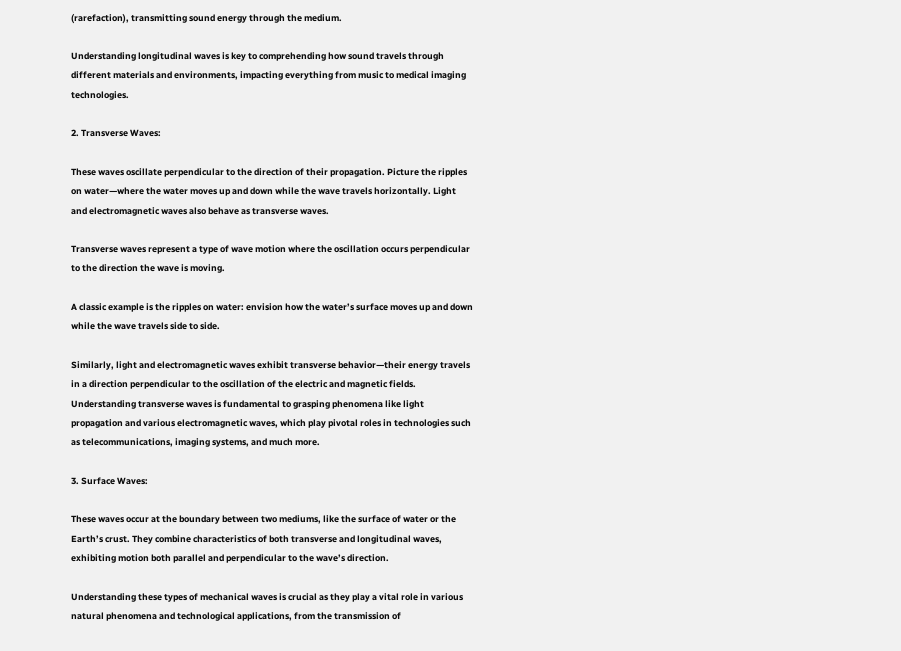(rarefaction), transmitting sound energy through the medium.

Understanding longitudinal waves is key to comprehending how sound travels through different materials and environments, impacting everything from music to medical imaging technologies.

2. Transverse Waves:

These waves oscillate perpendicular to the direction of their propagation. Picture the ripples on water—where the water moves up and down while the wave travels horizontally. Light and electromagnetic waves also behave as transverse waves.

Transverse waves represent a type of wave motion where the oscillation occurs perpendicular to the direction the wave is moving.

A classic example is the ripples on water: envision how the water’s surface moves up and down while the wave travels side to side.

Similarly, light and electromagnetic waves exhibit transverse behavior—their energy travels in a direction perpendicular to the oscillation of the electric and magnetic fields. Understanding transverse waves is fundamental to grasping phenomena like light propagation and various electromagnetic waves, which play pivotal roles in technologies such as telecommunications, imaging systems, and much more.

3. Surface Waves:

These waves occur at the boundary between two mediums, like the surface of water or the Earth’s crust. They combine characteristics of both transverse and longitudinal waves, exhibiting motion both parallel and perpendicular to the wave’s direction.

Understanding these types of mechanical waves is crucial as they play a vital role in various natural phenomena and technological applications, from the transmission of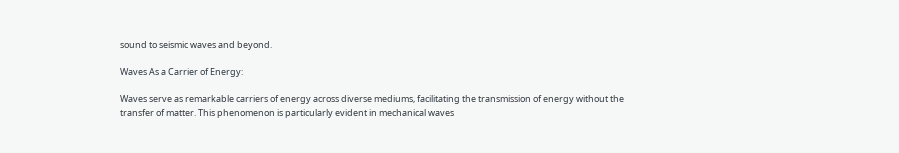sound to seismic waves and beyond.

Waves As a Carrier of Energy:

Waves serve as remarkable carriers of energy across diverse mediums, facilitating the transmission of energy without the transfer of matter. This phenomenon is particularly evident in mechanical waves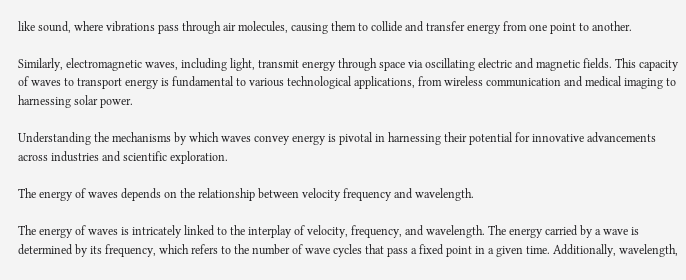like sound, where vibrations pass through air molecules, causing them to collide and transfer energy from one point to another.

Similarly, electromagnetic waves, including light, transmit energy through space via oscillating electric and magnetic fields. This capacity of waves to transport energy is fundamental to various technological applications, from wireless communication and medical imaging to harnessing solar power.

Understanding the mechanisms by which waves convey energy is pivotal in harnessing their potential for innovative advancements across industries and scientific exploration.

The energy of waves depends on the relationship between velocity frequency and wavelength.

The energy of waves is intricately linked to the interplay of velocity, frequency, and wavelength. The energy carried by a wave is determined by its frequency, which refers to the number of wave cycles that pass a fixed point in a given time. Additionally, wavelength,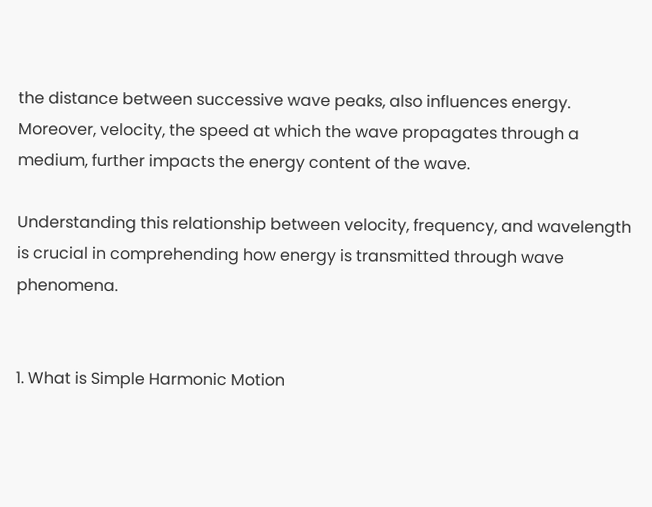the distance between successive wave peaks, also influences energy. Moreover, velocity, the speed at which the wave propagates through a medium, further impacts the energy content of the wave.

Understanding this relationship between velocity, frequency, and wavelength is crucial in comprehending how energy is transmitted through wave phenomena.


1. What is Simple Harmonic Motion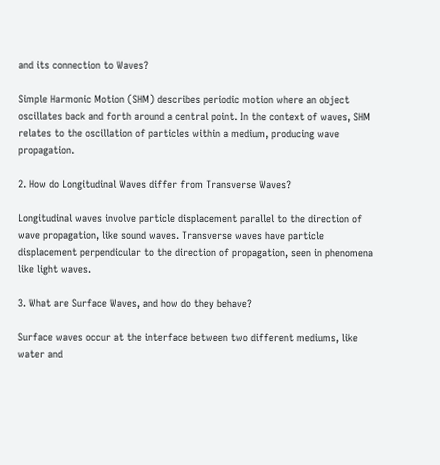and its connection to Waves?

Simple Harmonic Motion (SHM) describes periodic motion where an object oscillates back and forth around a central point. In the context of waves, SHM relates to the oscillation of particles within a medium, producing wave propagation.

2. How do Longitudinal Waves differ from Transverse Waves?

Longitudinal waves involve particle displacement parallel to the direction of wave propagation, like sound waves. Transverse waves have particle displacement perpendicular to the direction of propagation, seen in phenomena like light waves.

3. What are Surface Waves, and how do they behave?

Surface waves occur at the interface between two different mediums, like water and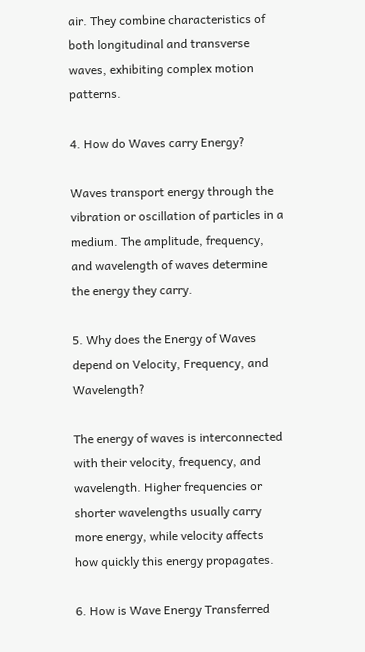air. They combine characteristics of both longitudinal and transverse waves, exhibiting complex motion patterns.

4. How do Waves carry Energy?

Waves transport energy through the vibration or oscillation of particles in a medium. The amplitude, frequency, and wavelength of waves determine the energy they carry.

5. Why does the Energy of Waves depend on Velocity, Frequency, and Wavelength?

The energy of waves is interconnected with their velocity, frequency, and wavelength. Higher frequencies or shorter wavelengths usually carry more energy, while velocity affects how quickly this energy propagates.

6. How is Wave Energy Transferred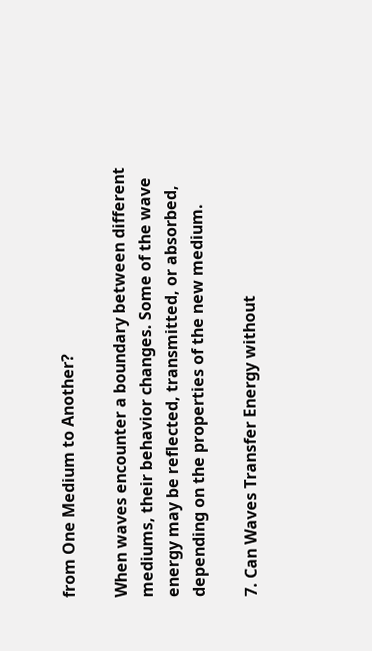from One Medium to Another?

When waves encounter a boundary between different mediums, their behavior changes. Some of the wave energy may be reflected, transmitted, or absorbed, depending on the properties of the new medium.

7. Can Waves Transfer Energy without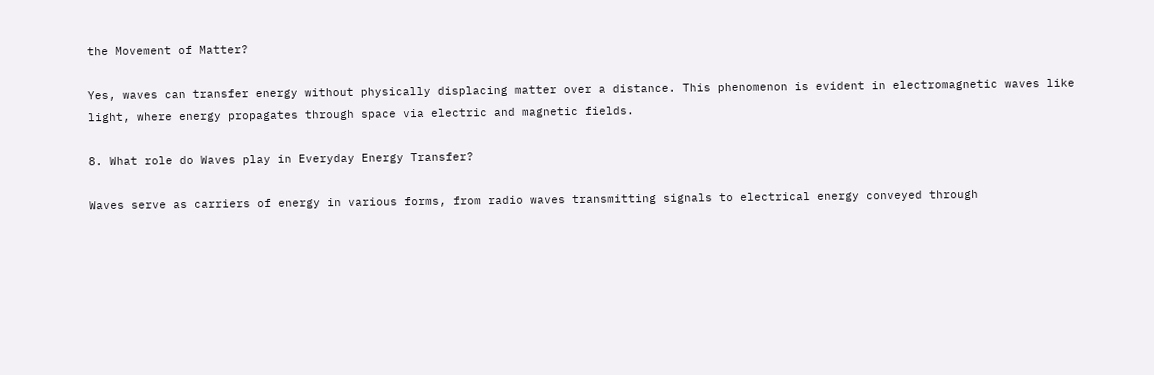the Movement of Matter?

Yes, waves can transfer energy without physically displacing matter over a distance. This phenomenon is evident in electromagnetic waves like light, where energy propagates through space via electric and magnetic fields.

8. What role do Waves play in Everyday Energy Transfer?

Waves serve as carriers of energy in various forms, from radio waves transmitting signals to electrical energy conveyed through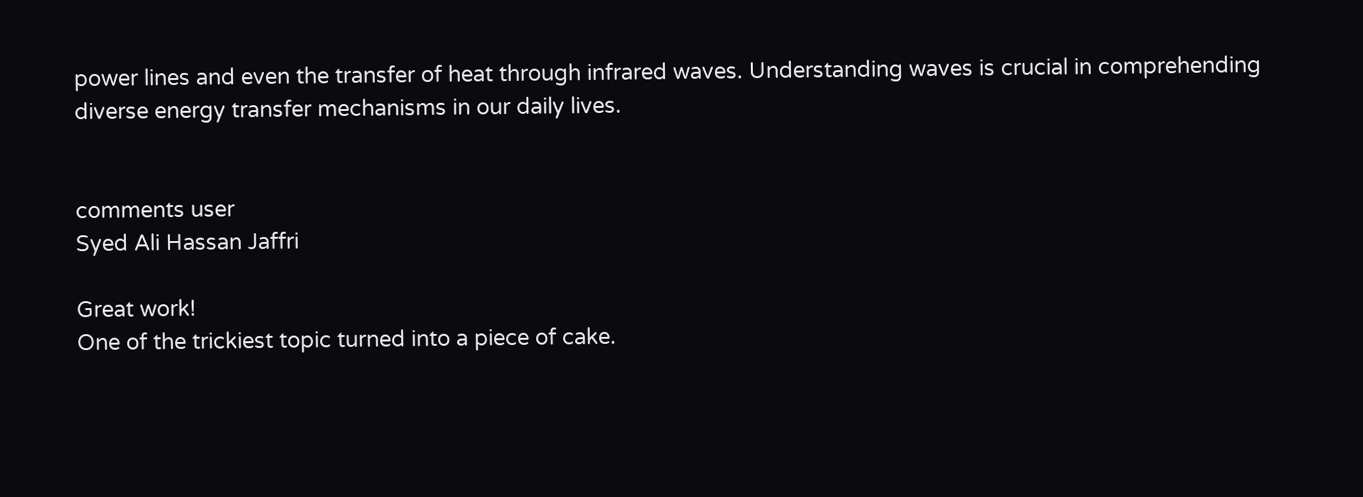power lines and even the transfer of heat through infrared waves. Understanding waves is crucial in comprehending diverse energy transfer mechanisms in our daily lives.


comments user
Syed Ali Hassan Jaffri

Great work!
One of the trickiest topic turned into a piece of cake.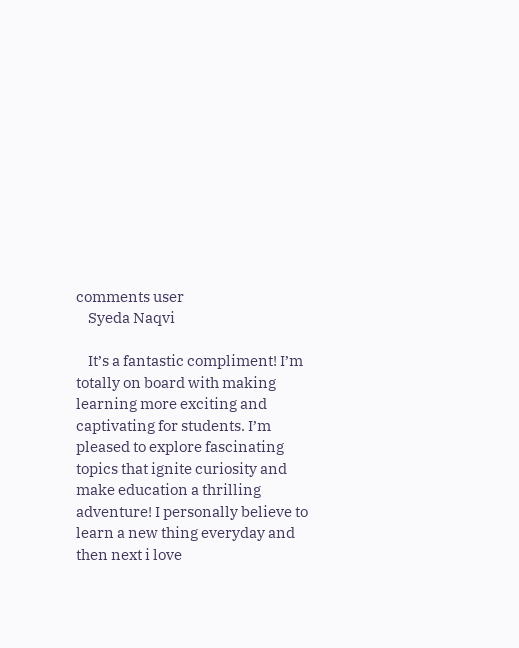comments user
    Syeda Naqvi

    It’s a fantastic compliment! I’m totally on board with making learning more exciting and captivating for students. I’m pleased to explore fascinating topics that ignite curiosity and make education a thrilling adventure! I personally believe to learn a new thing everyday and then next i love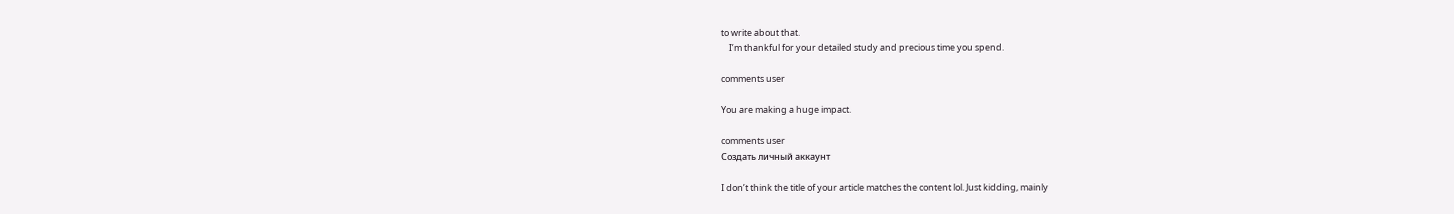to write about that.
    I’m thankful for your detailed study and precious time you spend.

comments user

You are making a huge impact.

comments user
Создать личный аккаунт

I don’t think the title of your article matches the content lol. Just kidding, mainly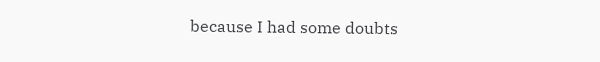because I had some doubts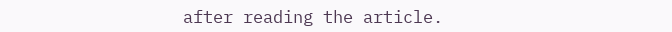after reading the article.